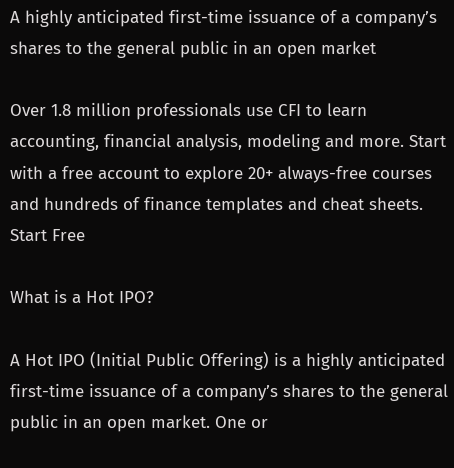A highly anticipated first-time issuance of a company’s shares to the general public in an open market

Over 1.8 million professionals use CFI to learn accounting, financial analysis, modeling and more. Start with a free account to explore 20+ always-free courses and hundreds of finance templates and cheat sheets. Start Free

What is a Hot IPO?

A Hot IPO (Initial Public Offering) is a highly anticipated first-time issuance of a company’s shares to the general public in an open market. One or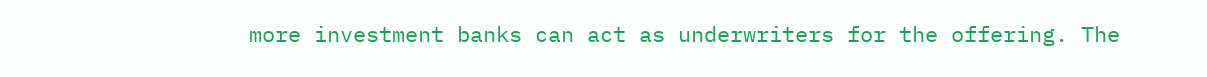more investment banks can act as underwriters for the offering. The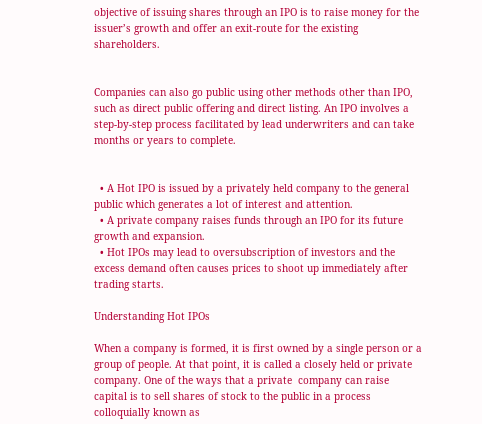objective of issuing shares through an IPO is to raise money for the issuer’s growth and offer an exit-route for the existing shareholders.


Companies can also go public using other methods other than IPO, such as direct public offering and direct listing. An IPO involves a step-by-step process facilitated by lead underwriters and can take months or years to complete.


  • A Hot IPO is issued by a privately held company to the general public which generates a lot of interest and attention.
  • A private company raises funds through an IPO for its future growth and expansion.
  • Hot IPOs may lead to oversubscription of investors and the excess demand often causes prices to shoot up immediately after trading starts.

Understanding Hot IPOs

When a company is formed, it is first owned by a single person or a group of people. At that point, it is called a closely held or private company. One of the ways that a private  company can raise capital is to sell shares of stock to the public in a process colloquially known as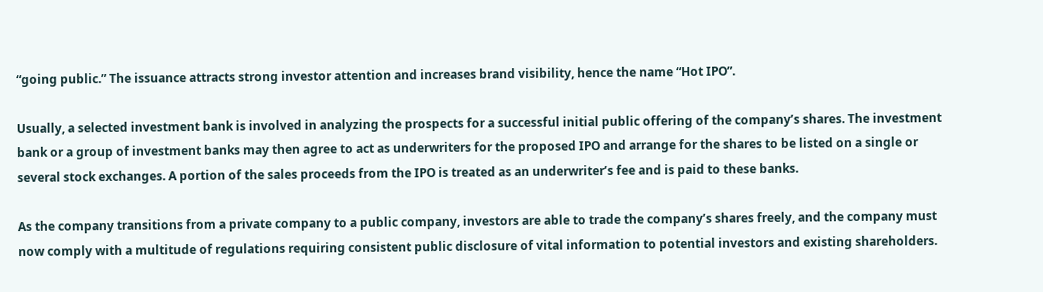“going public.” The issuance attracts strong investor attention and increases brand visibility, hence the name “Hot IPO”.

Usually, a selected investment bank is involved in analyzing the prospects for a successful initial public offering of the company’s shares. The investment bank or a group of investment banks may then agree to act as underwriters for the proposed IPO and arrange for the shares to be listed on a single or several stock exchanges. A portion of the sales proceeds from the IPO is treated as an underwriter’s fee and is paid to these banks.

As the company transitions from a private company to a public company, investors are able to trade the company’s shares freely, and the company must now comply with a multitude of regulations requiring consistent public disclosure of vital information to potential investors and existing shareholders.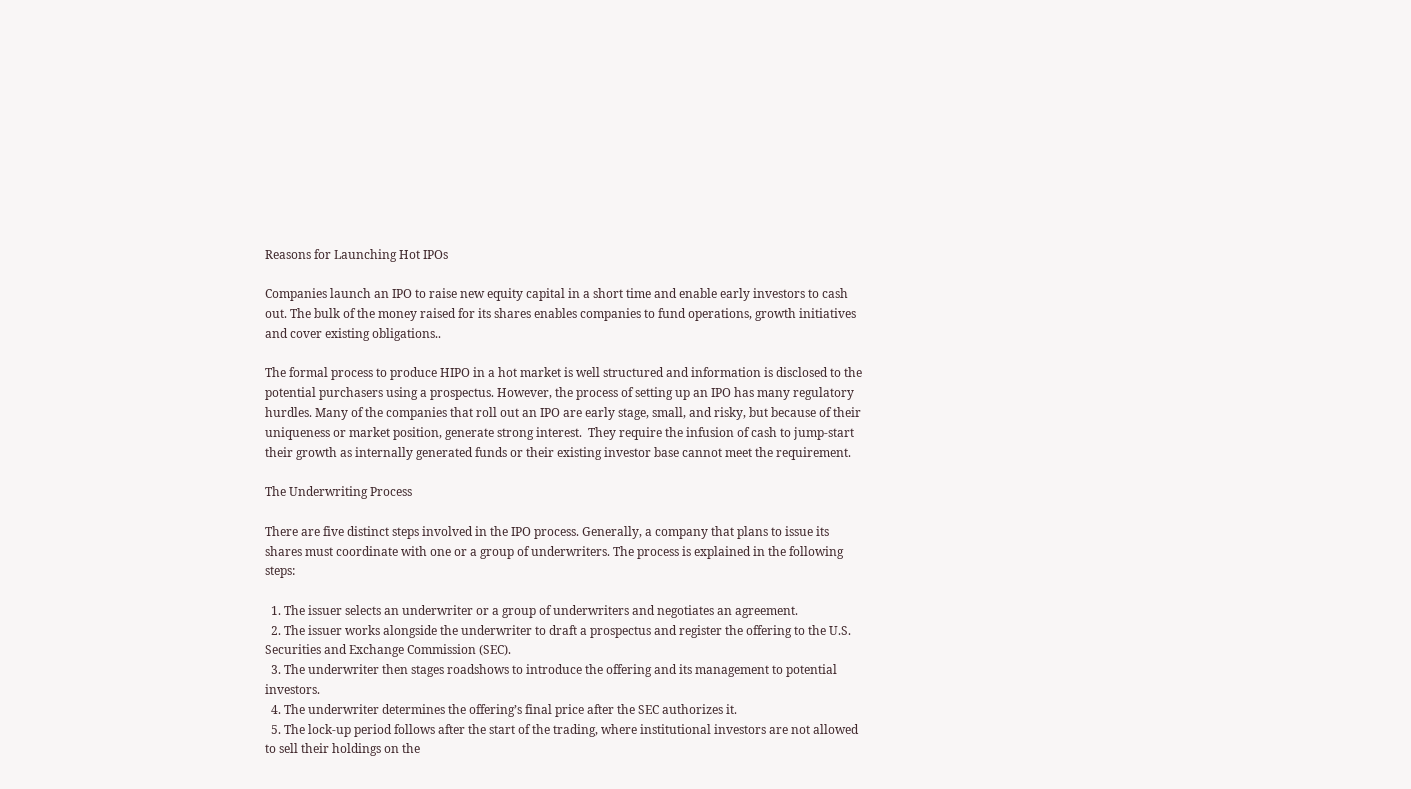Reasons for Launching Hot IPOs

Companies launch an IPO to raise new equity capital in a short time and enable early investors to cash out. The bulk of the money raised for its shares enables companies to fund operations, growth initiatives and cover existing obligations..

The formal process to produce HIPO in a hot market is well structured and information is disclosed to the potential purchasers using a prospectus. However, the process of setting up an IPO has many regulatory hurdles. Many of the companies that roll out an IPO are early stage, small, and risky, but because of their uniqueness or market position, generate strong interest.  They require the infusion of cash to jump-start their growth as internally generated funds or their existing investor base cannot meet the requirement.

The Underwriting Process

There are five distinct steps involved in the IPO process. Generally, a company that plans to issue its shares must coordinate with one or a group of underwriters. The process is explained in the following steps:

  1. The issuer selects an underwriter or a group of underwriters and negotiates an agreement.
  2. The issuer works alongside the underwriter to draft a prospectus and register the offering to the U.S. Securities and Exchange Commission (SEC).
  3. The underwriter then stages roadshows to introduce the offering and its management to potential investors.
  4. The underwriter determines the offering’s final price after the SEC authorizes it.
  5. The lock-up period follows after the start of the trading, where institutional investors are not allowed to sell their holdings on the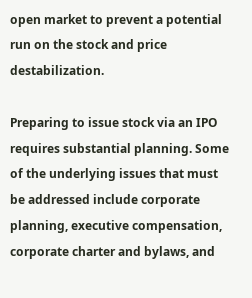open market to prevent a potential run on the stock and price destabilization.

Preparing to issue stock via an IPO requires substantial planning. Some of the underlying issues that must be addressed include corporate planning, executive compensation, corporate charter and bylaws, and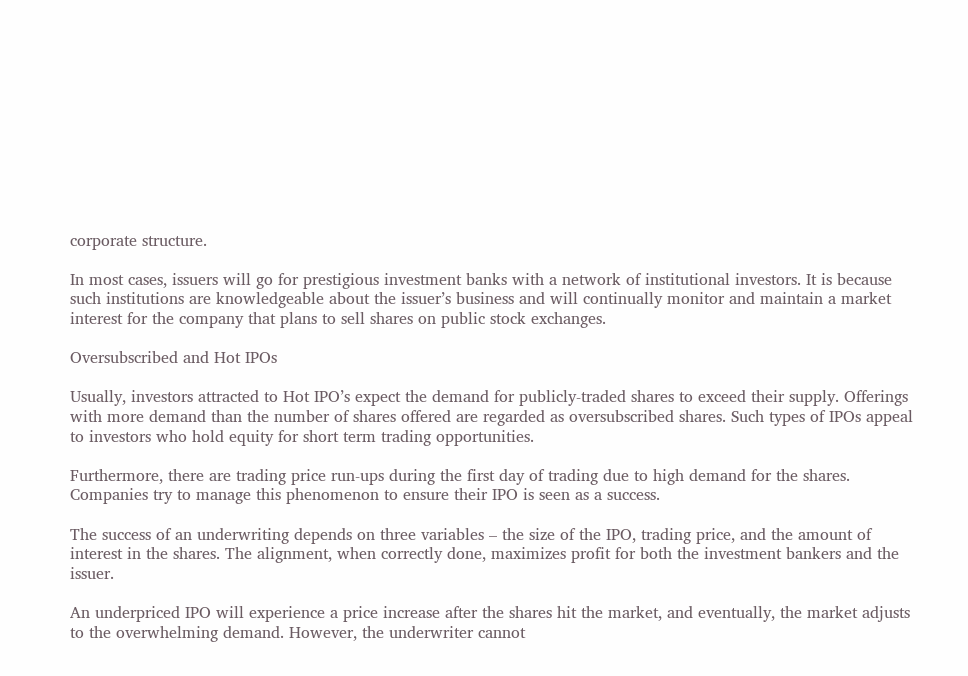corporate structure.

In most cases, issuers will go for prestigious investment banks with a network of institutional investors. It is because such institutions are knowledgeable about the issuer’s business and will continually monitor and maintain a market interest for the company that plans to sell shares on public stock exchanges.

Oversubscribed and Hot IPOs

Usually, investors attracted to Hot IPO’s expect the demand for publicly-traded shares to exceed their supply. Offerings with more demand than the number of shares offered are regarded as oversubscribed shares. Such types of IPOs appeal to investors who hold equity for short term trading opportunities.

Furthermore, there are trading price run-ups during the first day of trading due to high demand for the shares. Companies try to manage this phenomenon to ensure their IPO is seen as a success.

The success of an underwriting depends on three variables – the size of the IPO, trading price, and the amount of interest in the shares. The alignment, when correctly done, maximizes profit for both the investment bankers and the issuer.

An underpriced IPO will experience a price increase after the shares hit the market, and eventually, the market adjusts to the overwhelming demand. However, the underwriter cannot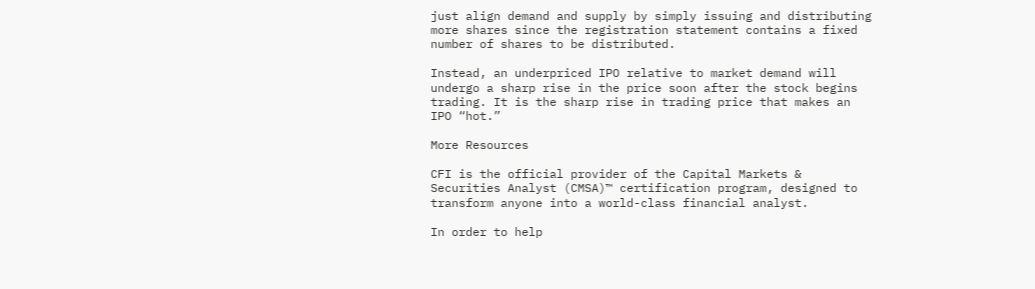just align demand and supply by simply issuing and distributing more shares since the registration statement contains a fixed number of shares to be distributed.

Instead, an underpriced IPO relative to market demand will undergo a sharp rise in the price soon after the stock begins trading. It is the sharp rise in trading price that makes an IPO “hot.”

More Resources

CFI is the official provider of the Capital Markets & Securities Analyst (CMSA)™ certification program, designed to transform anyone into a world-class financial analyst.

In order to help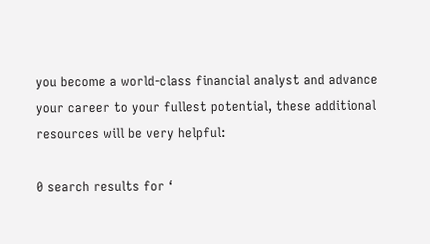you become a world-class financial analyst and advance your career to your fullest potential, these additional resources will be very helpful:

0 search results for ‘